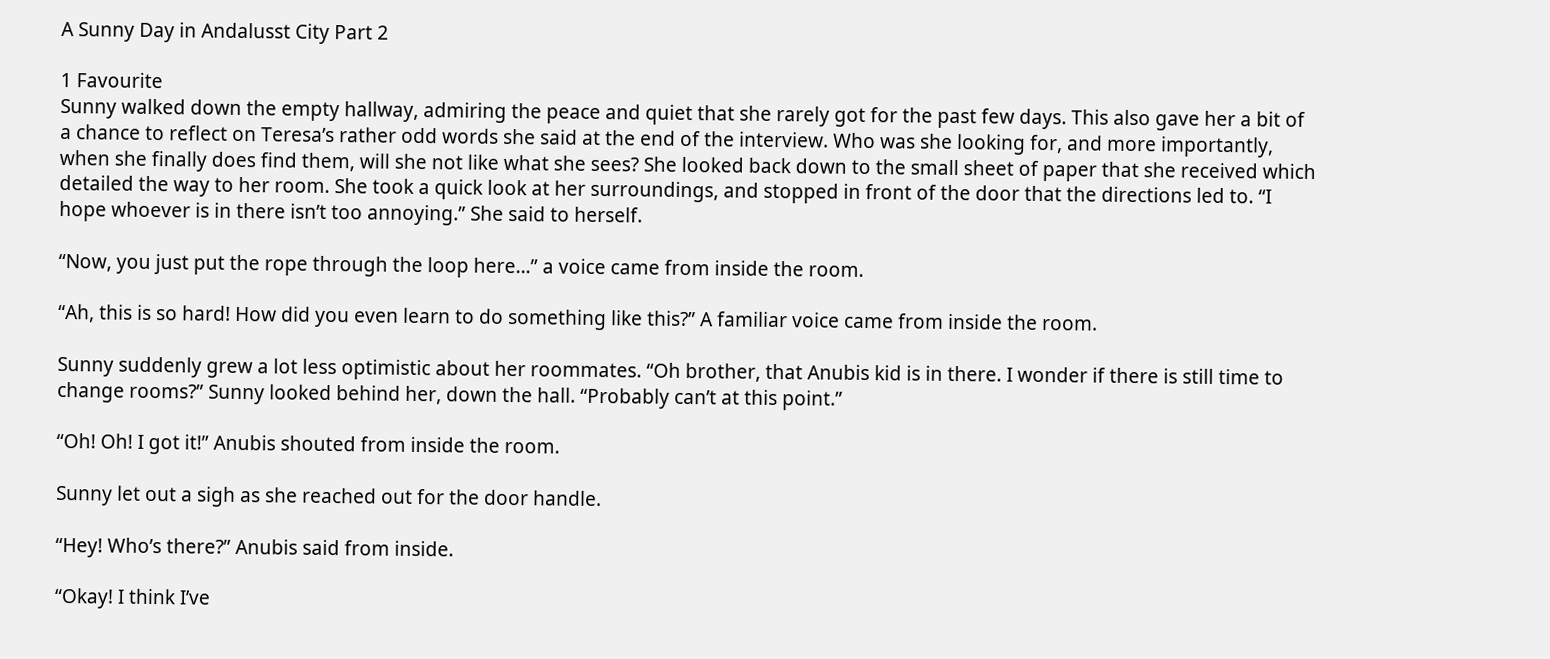A Sunny Day in Andalusst City Part 2

1 Favourite
Sunny walked down the empty hallway, admiring the peace and quiet that she rarely got for the past few days. This also gave her a bit of a chance to reflect on Teresa’s rather odd words she said at the end of the interview. Who was she looking for, and more importantly, when she finally does find them, will she not like what she sees? She looked back down to the small sheet of paper that she received which detailed the way to her room. She took a quick look at her surroundings, and stopped in front of the door that the directions led to. “I hope whoever is in there isn’t too annoying.” She said to herself.

“Now, you just put the rope through the loop here…” a voice came from inside the room.

“Ah, this is so hard! How did you even learn to do something like this?” A familiar voice came from inside the room.

Sunny suddenly grew a lot less optimistic about her roommates. “Oh brother, that Anubis kid is in there. I wonder if there is still time to change rooms?” Sunny looked behind her, down the hall. “Probably can’t at this point.”

“Oh! Oh! I got it!” Anubis shouted from inside the room.

Sunny let out a sigh as she reached out for the door handle.

“Hey! Who’s there?” Anubis said from inside.

“Okay! I think I’ve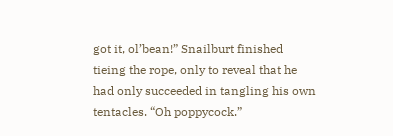got it, ol’bean!” Snailburt finished tieing the rope, only to reveal that he had only succeeded in tangling his own tentacles. “Oh poppycock.”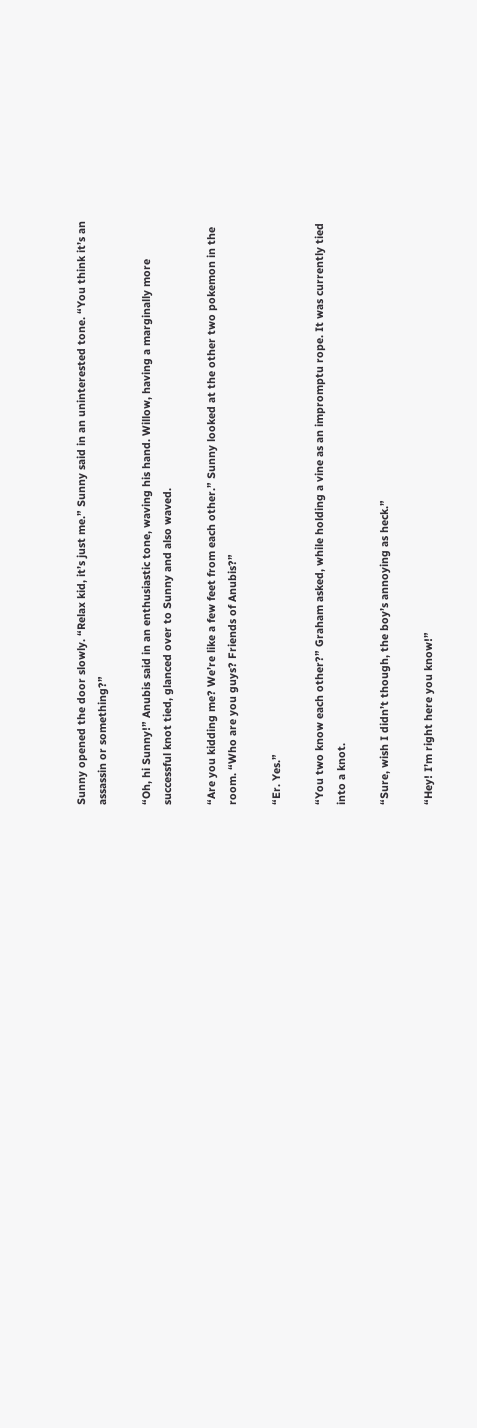Sunny opened the door slowly. “Relax kid, it’s just me.” Sunny said in an uninterested tone. “You think it’s an assassin or something?”

“Oh, hi Sunny!” Anubis said in an enthusiastic tone, waving his hand. Willow, having a marginally more successful knot tied, glanced over to Sunny and also waved.

“Are you kidding me? We’re like a few feet from each other.” Sunny looked at the other two pokemon in the room. “Who are you guys? Friends of Anubis?”

“Er. Yes.”

“You two know each other?” Graham asked, while holding a vine as an impromptu rope. It was currently tied into a knot.

“Sure, wish I didn’t though, the boy’s annoying as heck.”

“Hey! I’m right here you know!”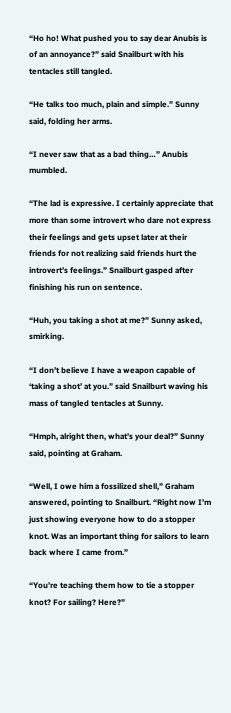“Ho ho! What pushed you to say dear Anubis is of an annoyance?” said Snailburt with his tentacles still tangled.

“He talks too much, plain and simple.” Sunny said, folding her arms.

“I never saw that as a bad thing…” Anubis mumbled.

“The lad is expressive. I certainly appreciate that more than some introvert who dare not express their feelings and gets upset later at their friends for not realizing said friends hurt the introvert’s feelings.” Snailburt gasped after finishing his run on sentence.

“Huh, you taking a shot at me?” Sunny asked, smirking.

“I don’t believe I have a weapon capable of ‘taking a shot’ at you.” said Snailburt waving his mass of tangled tentacles at Sunny.

“Hmph, alright then, what’s your deal?” Sunny said, pointing at Graham.

“Well, I owe him a fossilized shell,” Graham answered, pointing to Snailburt. “Right now I’m just showing everyone how to do a stopper knot. Was an important thing for sailors to learn back where I came from.”

“You’re teaching them how to tie a stopper knot? For sailing? Here?”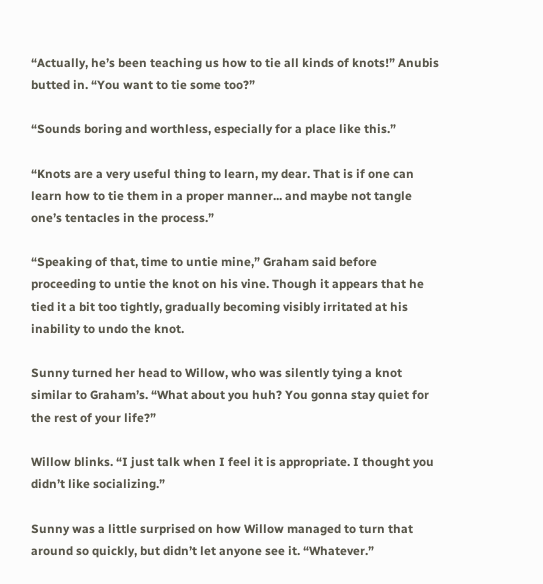“Actually, he’s been teaching us how to tie all kinds of knots!” Anubis butted in. “You want to tie some too?”

“Sounds boring and worthless, especially for a place like this.”

“Knots are a very useful thing to learn, my dear. That is if one can learn how to tie them in a proper manner... and maybe not tangle one’s tentacles in the process.”

“Speaking of that, time to untie mine,” Graham said before proceeding to untie the knot on his vine. Though it appears that he tied it a bit too tightly, gradually becoming visibly irritated at his inability to undo the knot.

Sunny turned her head to Willow, who was silently tying a knot similar to Graham’s. “What about you huh? You gonna stay quiet for the rest of your life?”

Willow blinks. “I just talk when I feel it is appropriate. I thought you didn’t like socializing.”

Sunny was a little surprised on how Willow managed to turn that around so quickly, but didn’t let anyone see it. “Whatever.”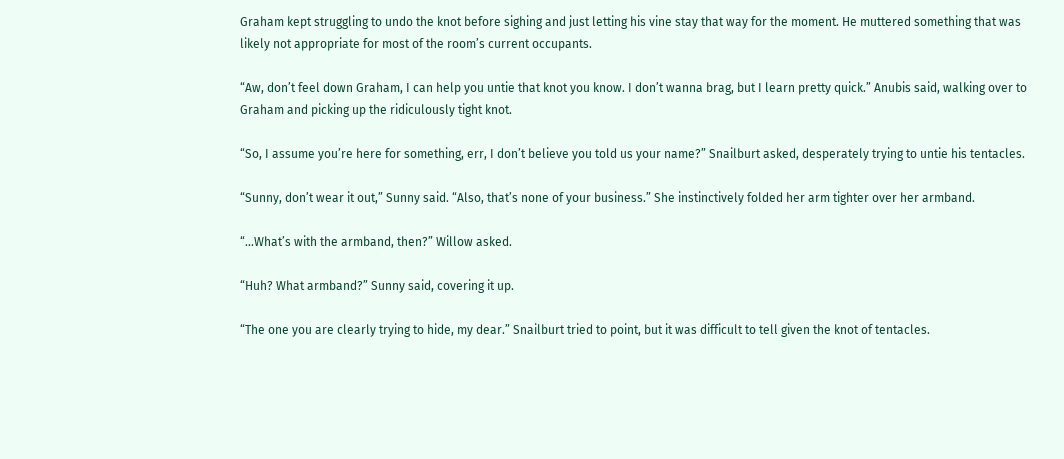Graham kept struggling to undo the knot before sighing and just letting his vine stay that way for the moment. He muttered something that was likely not appropriate for most of the room’s current occupants.

“Aw, don’t feel down Graham, I can help you untie that knot you know. I don’t wanna brag, but I learn pretty quick.” Anubis said, walking over to Graham and picking up the ridiculously tight knot.

“So, I assume you’re here for something, err, I don’t believe you told us your name?” Snailburt asked, desperately trying to untie his tentacles.

“Sunny, don’t wear it out,” Sunny said. “Also, that’s none of your business.” She instinctively folded her arm tighter over her armband.

“...What’s with the armband, then?” Willow asked.

“Huh? What armband?” Sunny said, covering it up.

“The one you are clearly trying to hide, my dear.” Snailburt tried to point, but it was difficult to tell given the knot of tentacles.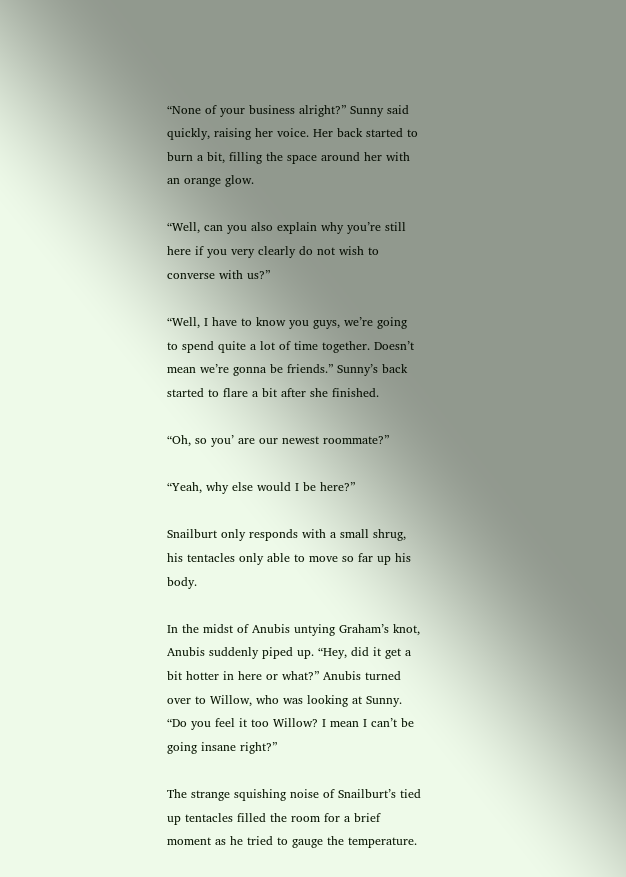“None of your business alright?” Sunny said quickly, raising her voice. Her back started to burn a bit, filling the space around her with an orange glow.

“Well, can you also explain why you’re still here if you very clearly do not wish to converse with us?”

“Well, I have to know you guys, we’re going to spend quite a lot of time together. Doesn’t mean we’re gonna be friends.” Sunny’s back started to flare a bit after she finished.

“Oh, so you’ are our newest roommate?”

“Yeah, why else would I be here?”

Snailburt only responds with a small shrug, his tentacles only able to move so far up his body.

In the midst of Anubis untying Graham’s knot, Anubis suddenly piped up. “Hey, did it get a bit hotter in here or what?” Anubis turned over to Willow, who was looking at Sunny. “Do you feel it too Willow? I mean I can’t be going insane right?”

The strange squishing noise of Snailburt’s tied up tentacles filled the room for a brief moment as he tried to gauge the temperature.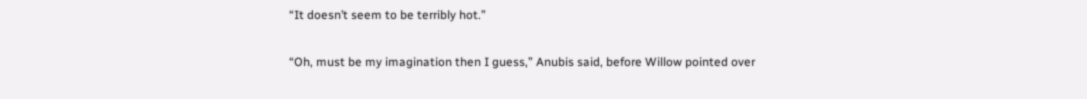“It doesn’t seem to be terribly hot.”

“Oh, must be my imagination then I guess,” Anubis said, before Willow pointed over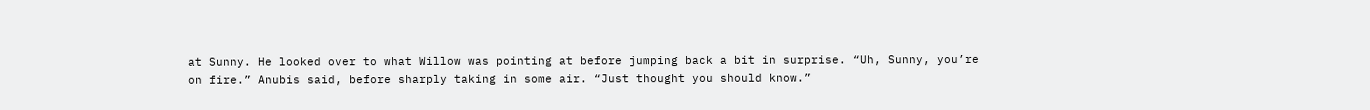at Sunny. He looked over to what Willow was pointing at before jumping back a bit in surprise. “Uh, Sunny, you’re on fire.” Anubis said, before sharply taking in some air. “Just thought you should know.”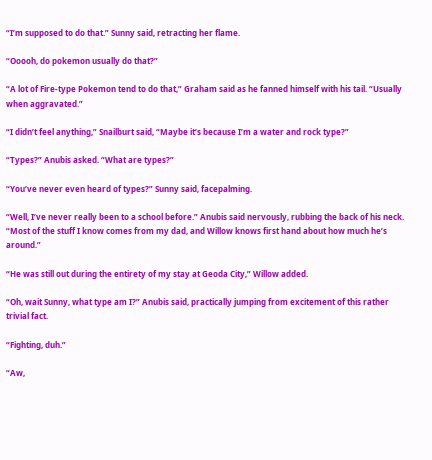“I’m supposed to do that.” Sunny said, retracting her flame.

“Ooooh, do pokemon usually do that?”

“A lot of Fire-type Pokemon tend to do that,” Graham said as he fanned himself with his tail. “Usually when aggravated.”

“I didn’t feel anything,” Snailburt said, “Maybe it’s because I’m a water and rock type?”

“Types?” Anubis asked. “What are types?”

“You’ve never even heard of types?” Sunny said, facepalming.

“Well, I’ve never really been to a school before.” Anubis said nervously, rubbing the back of his neck. “Most of the stuff I know comes from my dad, and Willow knows first hand about how much he’s around.”

“He was still out during the entirety of my stay at Geoda City,” Willow added.

“Oh, wait Sunny, what type am I?” Anubis said, practically jumping from excitement of this rather trivial fact.

“Fighting, duh.”

“Aw,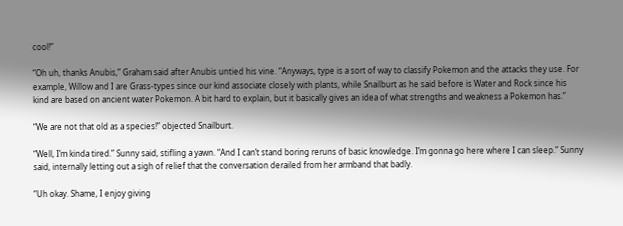cool!”

“Oh uh, thanks Anubis,” Graham said after Anubis untied his vine. “Anyways, type is a sort of way to classify Pokemon and the attacks they use. For example, Willow and I are Grass-types since our kind associate closely with plants, while Snailburt as he said before is Water and Rock since his kind are based on ancient water Pokemon. A bit hard to explain, but it basically gives an idea of what strengths and weakness a Pokemon has.”

“We are not that old as a species!” objected Snailburt.

“Well, I’m kinda tired.” Sunny said, stifling a yawn. “And I can’t stand boring reruns of basic knowledge. I’m gonna go here where I can sleep.” Sunny said, internally letting out a sigh of relief that the conversation derailed from her armband that badly.

“Uh okay. Shame, I enjoy giving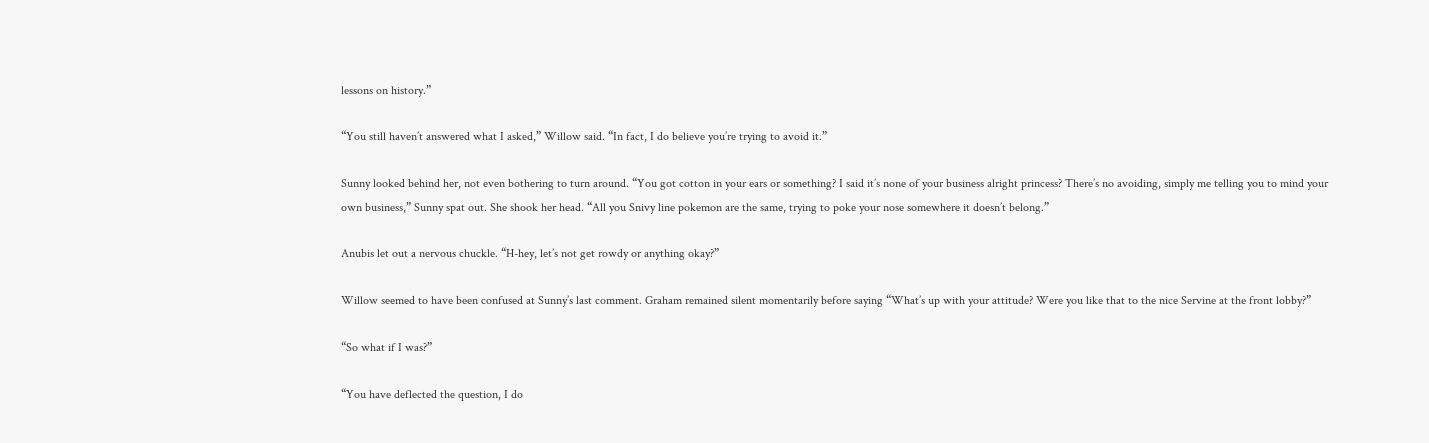lessons on history.”

“You still haven’t answered what I asked,” Willow said. “In fact, I do believe you’re trying to avoid it.”

Sunny looked behind her, not even bothering to turn around. “You got cotton in your ears or something? I said it’s none of your business alright princess? There’s no avoiding, simply me telling you to mind your own business,” Sunny spat out. She shook her head. “All you Snivy line pokemon are the same, trying to poke your nose somewhere it doesn’t belong.”

Anubis let out a nervous chuckle. “H-hey, let’s not get rowdy or anything okay?”

Willow seemed to have been confused at Sunny’s last comment. Graham remained silent momentarily before saying “What’s up with your attitude? Were you like that to the nice Servine at the front lobby?”

“So what if I was?”

“You have deflected the question, I do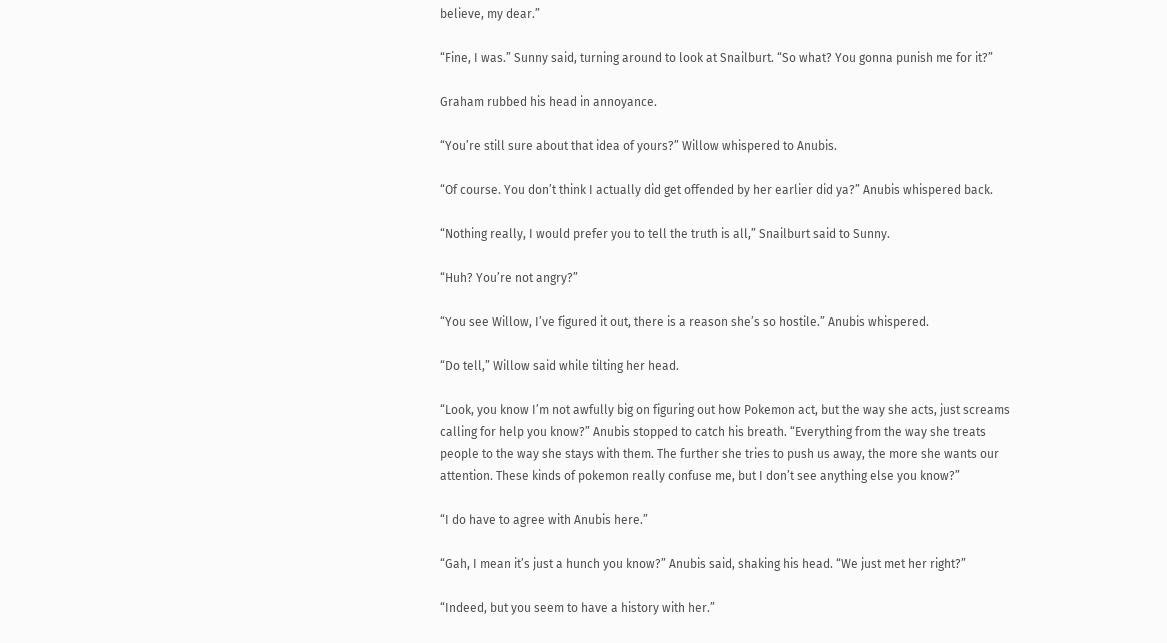believe, my dear.”

“Fine, I was.” Sunny said, turning around to look at Snailburt. “So what? You gonna punish me for it?”

Graham rubbed his head in annoyance.

“You’re still sure about that idea of yours?” Willow whispered to Anubis.

“Of course. You don’t think I actually did get offended by her earlier did ya?” Anubis whispered back.

“Nothing really, I would prefer you to tell the truth is all,” Snailburt said to Sunny.

“Huh? You’re not angry?”

“You see Willow, I’ve figured it out, there is a reason she’s so hostile.” Anubis whispered.

“Do tell,” Willow said while tilting her head.

“Look, you know I’m not awfully big on figuring out how Pokemon act, but the way she acts, just screams calling for help you know?” Anubis stopped to catch his breath. “Everything from the way she treats people to the way she stays with them. The further she tries to push us away, the more she wants our attention. These kinds of pokemon really confuse me, but I don’t see anything else you know?”

“I do have to agree with Anubis here.”

“Gah, I mean it’s just a hunch you know?” Anubis said, shaking his head. “We just met her right?”

“Indeed, but you seem to have a history with her.”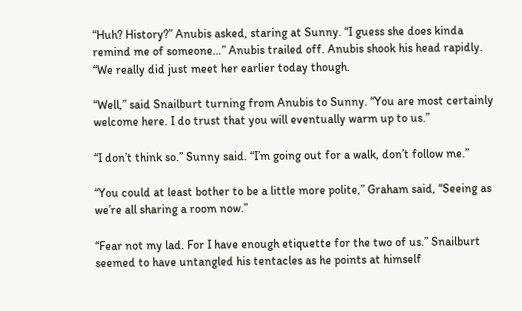“Huh? History?” Anubis asked, staring at Sunny. “I guess she does kinda remind me of someone…” Anubis trailed off. Anubis shook his head rapidly. “We really did just meet her earlier today though.

“Well,” said Snailburt turning from Anubis to Sunny. “You are most certainly welcome here. I do trust that you will eventually warm up to us.”

“I don’t think so.” Sunny said. “I’m going out for a walk, don’t follow me.”

“You could at least bother to be a little more polite,” Graham said, “Seeing as we’re all sharing a room now.”

“Fear not my lad. For I have enough etiquette for the two of us.” Snailburt seemed to have untangled his tentacles as he points at himself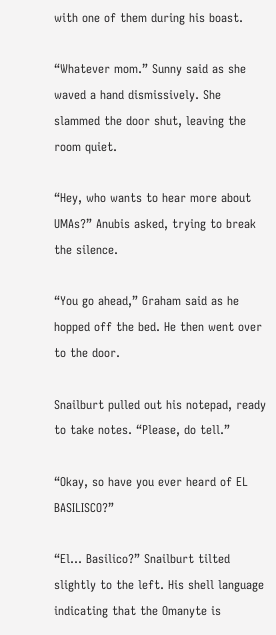with one of them during his boast.

“Whatever mom.” Sunny said as she waved a hand dismissively. She slammed the door shut, leaving the room quiet.

“Hey, who wants to hear more about UMAs?” Anubis asked, trying to break the silence.

“You go ahead,” Graham said as he hopped off the bed. He then went over to the door.

Snailburt pulled out his notepad, ready to take notes. “Please, do tell.”

“Okay, so have you ever heard of EL BASILISCO?”

“El... Basilico?” Snailburt tilted slightly to the left. His shell language indicating that the Omanyte is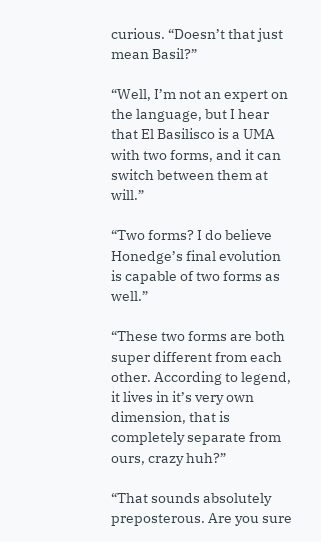curious. “Doesn’t that just mean Basil?”

“Well, I’m not an expert on the language, but I hear that El Basilisco is a UMA with two forms, and it can switch between them at will.”

“Two forms? I do believe Honedge’s final evolution is capable of two forms as well.”

“These two forms are both super different from each other. According to legend, it lives in it’s very own dimension, that is completely separate from ours, crazy huh?”

“That sounds absolutely preposterous. Are you sure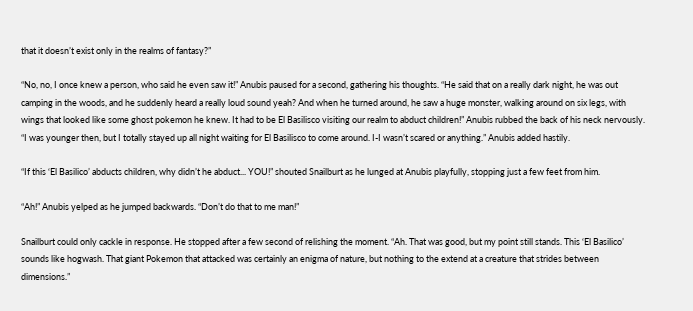that it doesn’t exist only in the realms of fantasy?”

“No, no, I once knew a person, who said he even saw it!” Anubis paused for a second, gathering his thoughts. “He said that on a really dark night, he was out camping in the woods, and he suddenly heard a really loud sound yeah? And when he turned around, he saw a huge monster, walking around on six legs, with wings that looked like some ghost pokemon he knew. It had to be El Basilisco visiting our realm to abduct children!” Anubis rubbed the back of his neck nervously. “I was younger then, but I totally stayed up all night waiting for El Basilisco to come around. I-I wasn’t scared or anything.” Anubis added hastily.

“If this ‘El Basilico’ abducts children, why didn’t he abduct... YOU!” shouted Snailburt as he lunged at Anubis playfully, stopping just a few feet from him.

“Ah!” Anubis yelped as he jumped backwards. “Don’t do that to me man!”

Snailburt could only cackle in response. He stopped after a few second of relishing the moment. “Ah. That was good, but my point still stands. This ‘El Basilico’ sounds like hogwash. That giant Pokemon that attacked was certainly an enigma of nature, but nothing to the extend at a creature that strides between dimensions.”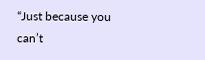“Just because you can’t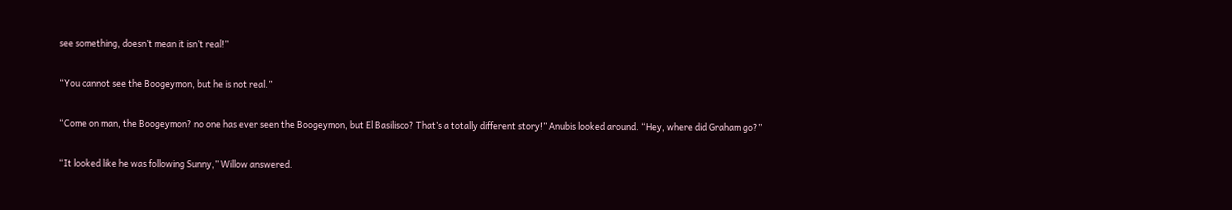see something, doesn’t mean it isn’t real!”

“You cannot see the Boogeymon, but he is not real.”

“Come on man, the Boogeymon? no one has ever seen the Boogeymon, but El Basilisco? That’s a totally different story!” Anubis looked around. “Hey, where did Graham go?”

“It looked like he was following Sunny,” Willow answered.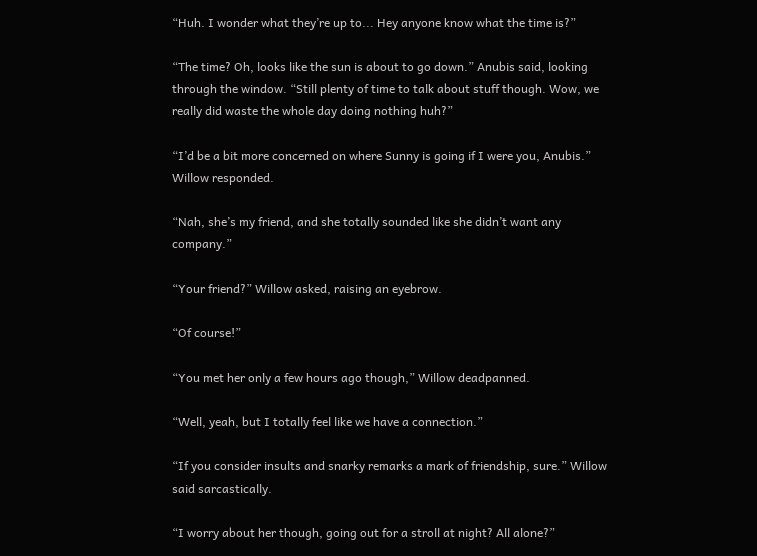“Huh. I wonder what they’re up to... Hey anyone know what the time is?”

“The time? Oh, looks like the sun is about to go down.” Anubis said, looking through the window. “Still plenty of time to talk about stuff though. Wow, we really did waste the whole day doing nothing huh?”

“I’d be a bit more concerned on where Sunny is going if I were you, Anubis.” Willow responded.

“Nah, she’s my friend, and she totally sounded like she didn’t want any company.”

“Your friend?” Willow asked, raising an eyebrow.

“Of course!”

“You met her only a few hours ago though,” Willow deadpanned.

“Well, yeah, but I totally feel like we have a connection.”

“If you consider insults and snarky remarks a mark of friendship, sure.” Willow said sarcastically.

“I worry about her though, going out for a stroll at night? All alone?”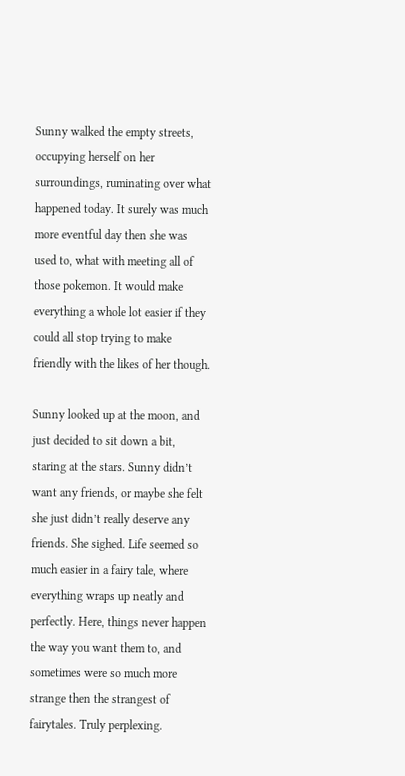Sunny walked the empty streets, occupying herself on her surroundings, ruminating over what happened today. It surely was much more eventful day then she was used to, what with meeting all of those pokemon. It would make everything a whole lot easier if they could all stop trying to make friendly with the likes of her though.

Sunny looked up at the moon, and just decided to sit down a bit, staring at the stars. Sunny didn’t want any friends, or maybe she felt she just didn’t really deserve any friends. She sighed. Life seemed so much easier in a fairy tale, where everything wraps up neatly and perfectly. Here, things never happen the way you want them to, and sometimes were so much more strange then the strangest of fairytales. Truly perplexing.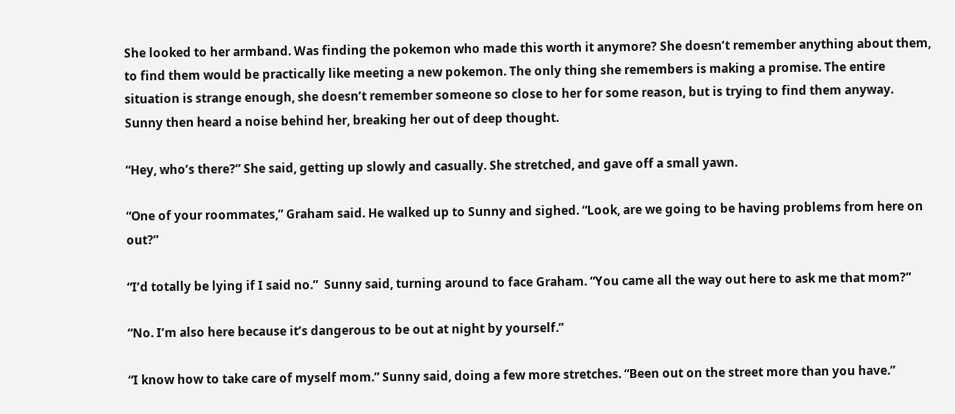She looked to her armband. Was finding the pokemon who made this worth it anymore? She doesn’t remember anything about them, to find them would be practically like meeting a new pokemon. The only thing she remembers is making a promise. The entire situation is strange enough, she doesn’t remember someone so close to her for some reason, but is trying to find them anyway. Sunny then heard a noise behind her, breaking her out of deep thought.

“Hey, who’s there?” She said, getting up slowly and casually. She stretched, and gave off a small yawn.

“One of your roommates,” Graham said. He walked up to Sunny and sighed. “Look, are we going to be having problems from here on out?”

“I’d totally be lying if I said no.”  Sunny said, turning around to face Graham. “You came all the way out here to ask me that mom?”

“No. I’m also here because it’s dangerous to be out at night by yourself.”

“I know how to take care of myself mom.” Sunny said, doing a few more stretches. “Been out on the street more than you have.”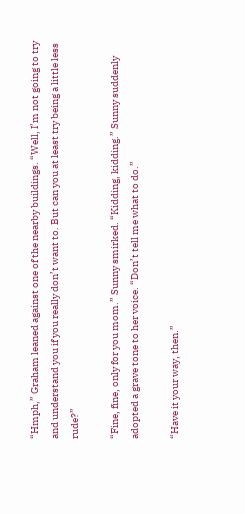“Hmph,” Graham leaned against one of the nearby buildings. “Well, I’m not going to try and understand you if you really don’t want to. But can you at least try being a little less rude?”

“Fine, fine, only for you mom.” Sunny smirked. “Kidding, kidding.” Sunny suddenly adopted a grave tone to her voice. “Don’t tell me what to do.”

“Have it your way, then.”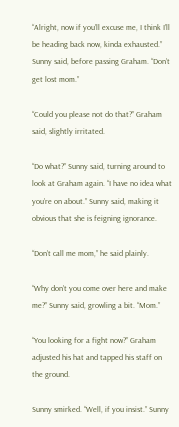“Alright, now if you’ll excuse me, I think I’ll be heading back now, kinda exhausted.” Sunny said, before passing Graham. “Don’t get lost mom.”

“Could you please not do that?” Graham said, slightly irritated.

“Do what?” Sunny said, turning around to look at Graham again. “I have no idea what you’re on about.” Sunny said, making it obvious that she is feigning ignorance.

“Don’t call me mom,” he said plainly.

“Why don’t you come over here and make me?” Sunny said, growling a bit. “Mom.”

“You looking for a fight now?” Graham adjusted his hat and tapped his staff on the ground.

Sunny smirked. “Well, if you insist.” Sunny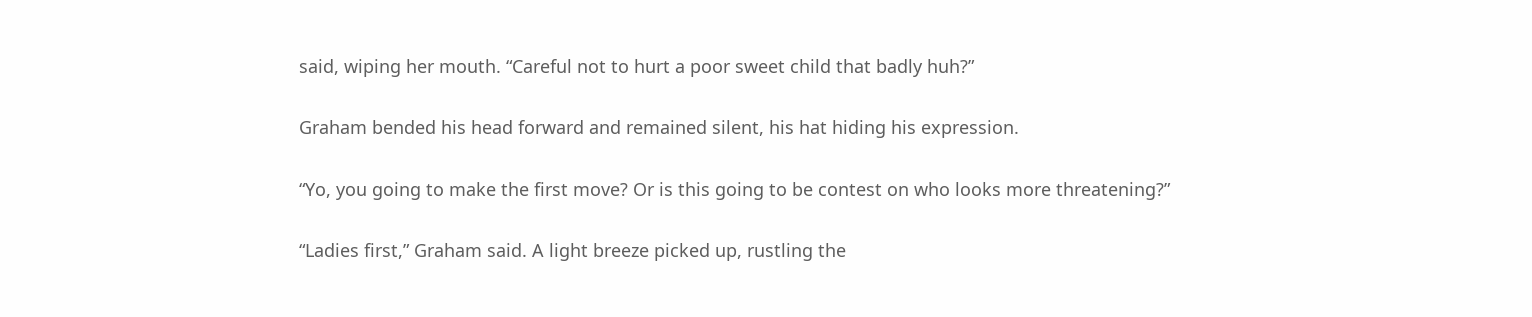said, wiping her mouth. “Careful not to hurt a poor sweet child that badly huh?”

Graham bended his head forward and remained silent, his hat hiding his expression.

“Yo, you going to make the first move? Or is this going to be contest on who looks more threatening?”

“Ladies first,” Graham said. A light breeze picked up, rustling the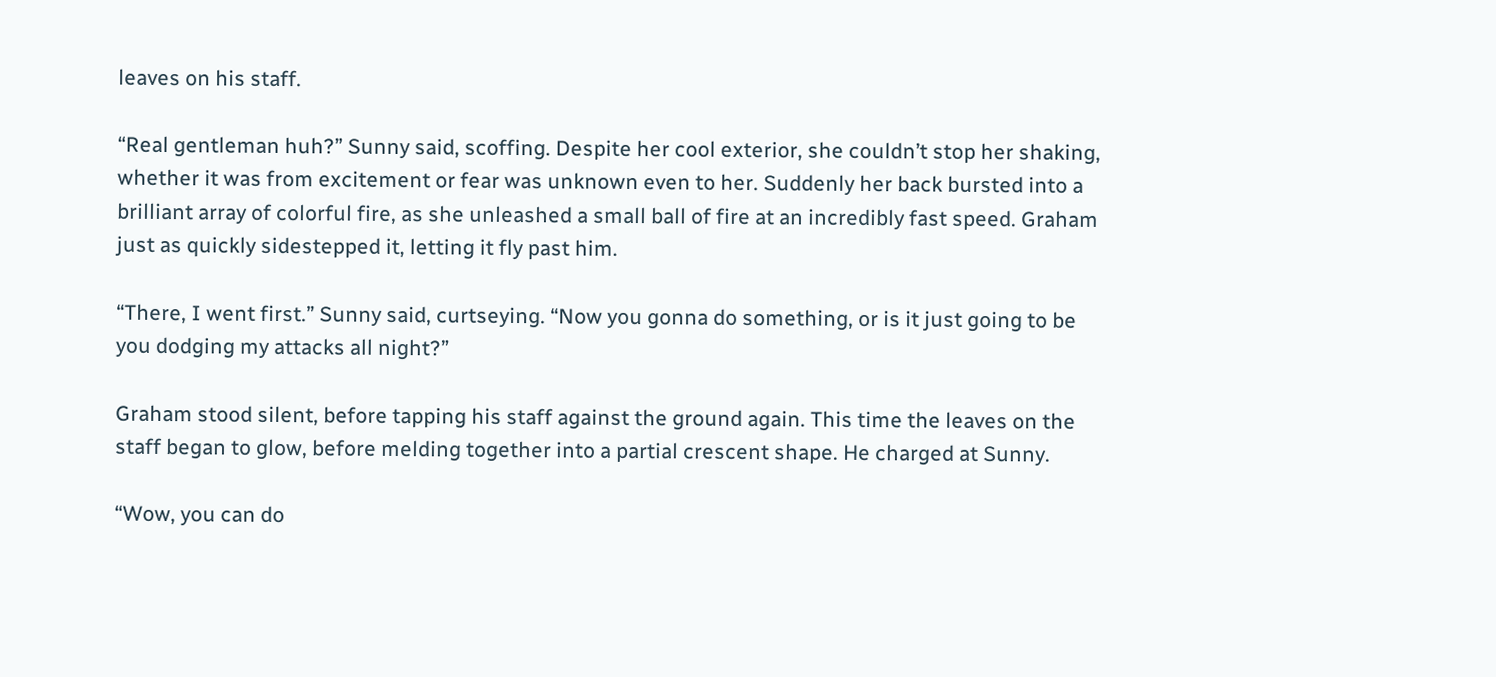leaves on his staff.

“Real gentleman huh?” Sunny said, scoffing. Despite her cool exterior, she couldn’t stop her shaking, whether it was from excitement or fear was unknown even to her. Suddenly her back bursted into a brilliant array of colorful fire, as she unleashed a small ball of fire at an incredibly fast speed. Graham just as quickly sidestepped it, letting it fly past him.

“There, I went first.” Sunny said, curtseying. “Now you gonna do something, or is it just going to be you dodging my attacks all night?”

Graham stood silent, before tapping his staff against the ground again. This time the leaves on the staff began to glow, before melding together into a partial crescent shape. He charged at Sunny.

“Wow, you can do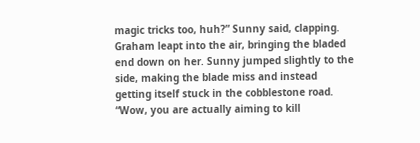magic tricks too, huh?” Sunny said, clapping. Graham leapt into the air, bringing the bladed end down on her. Sunny jumped slightly to the side, making the blade miss and instead getting itself stuck in the cobblestone road. “Wow, you are actually aiming to kill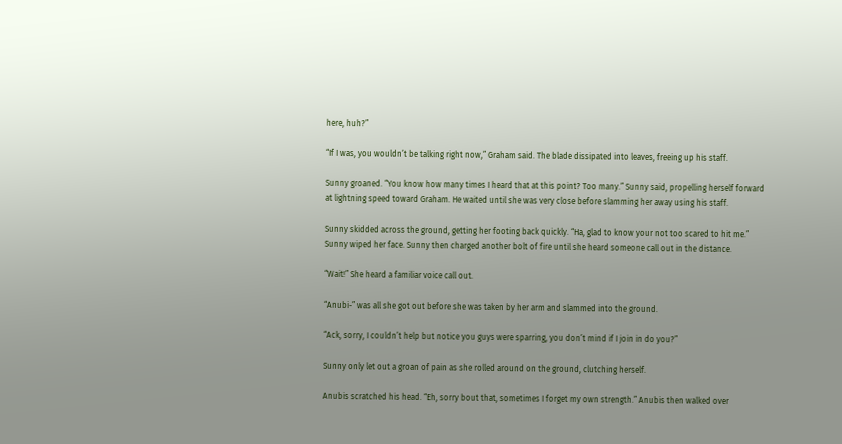here, huh?”

“If I was, you wouldn’t be talking right now,” Graham said. The blade dissipated into leaves, freeing up his staff.

Sunny groaned. “You know how many times I heard that at this point? Too many.” Sunny said, propelling herself forward at lightning speed toward Graham. He waited until she was very close before slamming her away using his staff.

Sunny skidded across the ground, getting her footing back quickly. “Ha, glad to know your not too scared to hit me.” Sunny wiped her face. Sunny then charged another bolt of fire until she heard someone call out in the distance.

“Wait!” She heard a familiar voice call out.

“Anubi-” was all she got out before she was taken by her arm and slammed into the ground.

“Ack, sorry, I couldn’t help but notice you guys were sparring, you don’t mind if I join in do you?”

Sunny only let out a groan of pain as she rolled around on the ground, clutching herself.

Anubis scratched his head. “Eh, sorry bout that, sometimes I forget my own strength.” Anubis then walked over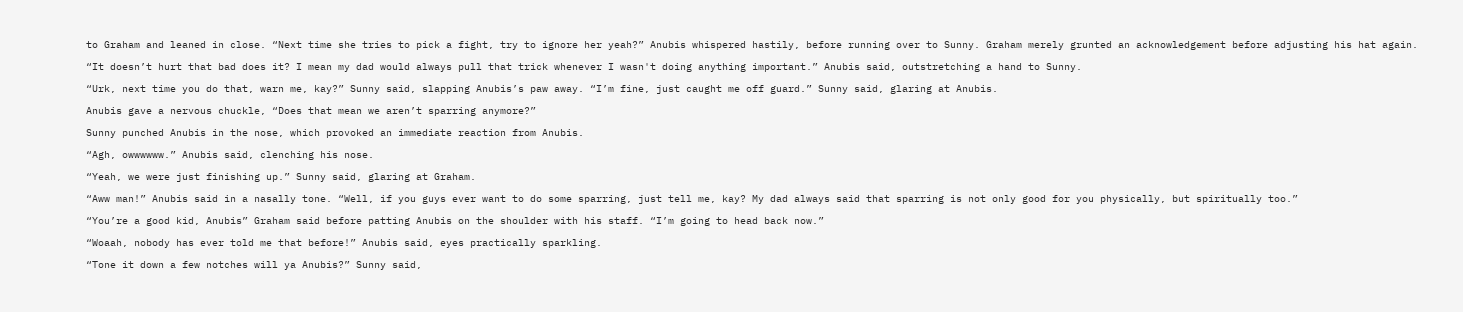to Graham and leaned in close. “Next time she tries to pick a fight, try to ignore her yeah?” Anubis whispered hastily, before running over to Sunny. Graham merely grunted an acknowledgement before adjusting his hat again.

“It doesn’t hurt that bad does it? I mean my dad would always pull that trick whenever I wasn't doing anything important.” Anubis said, outstretching a hand to Sunny.

“Urk, next time you do that, warn me, kay?” Sunny said, slapping Anubis’s paw away. “I’m fine, just caught me off guard.” Sunny said, glaring at Anubis.

Anubis gave a nervous chuckle, “Does that mean we aren’t sparring anymore?”

Sunny punched Anubis in the nose, which provoked an immediate reaction from Anubis.

“Agh, owwwwww.” Anubis said, clenching his nose.

“Yeah, we were just finishing up.” Sunny said, glaring at Graham.

“Aww man!” Anubis said in a nasally tone. “Well, if you guys ever want to do some sparring, just tell me, kay? My dad always said that sparring is not only good for you physically, but spiritually too.”

“You’re a good kid, Anubis” Graham said before patting Anubis on the shoulder with his staff. “I’m going to head back now.”

“Woaah, nobody has ever told me that before!” Anubis said, eyes practically sparkling.

“Tone it down a few notches will ya Anubis?” Sunny said,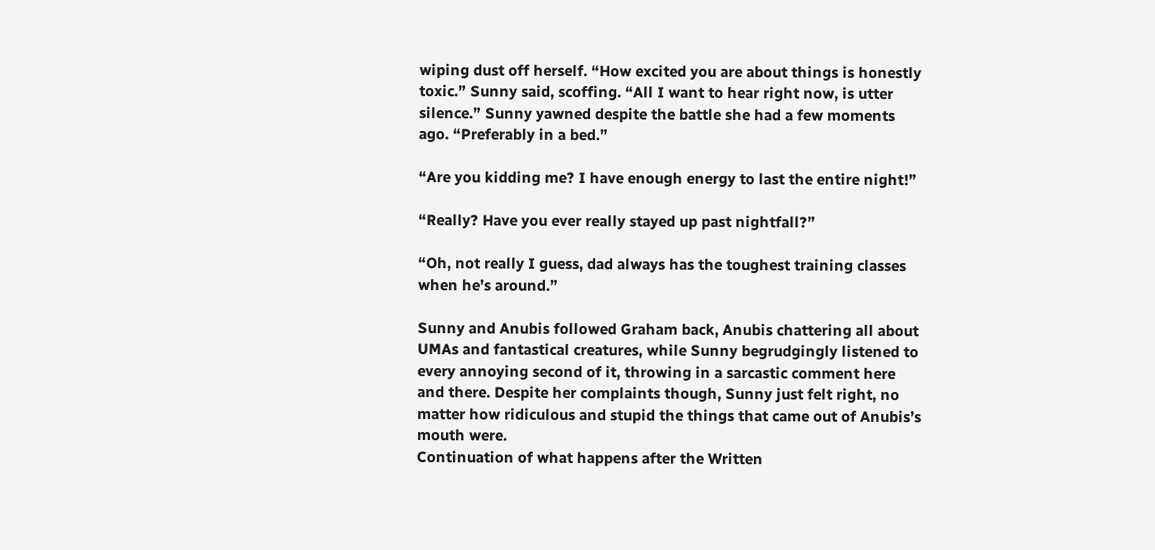wiping dust off herself. “How excited you are about things is honestly toxic.” Sunny said, scoffing. “All I want to hear right now, is utter silence.” Sunny yawned despite the battle she had a few moments ago. “Preferably in a bed.”

“Are you kidding me? I have enough energy to last the entire night!”

“Really? Have you ever really stayed up past nightfall?”

“Oh, not really I guess, dad always has the toughest training classes when he’s around.”

Sunny and Anubis followed Graham back, Anubis chattering all about UMAs and fantastical creatures, while Sunny begrudgingly listened to every annoying second of it, throwing in a sarcastic comment here and there. Despite her complaints though, Sunny just felt right, no matter how ridiculous and stupid the things that came out of Anubis’s mouth were.
Continuation of what happens after the Written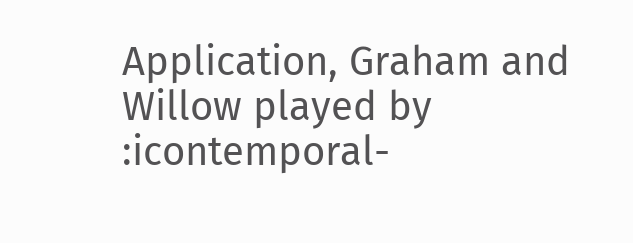Application, Graham and Willow played by :icontemporal-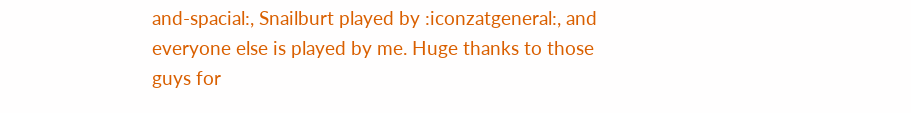and-spacial:, Snailburt played by :iconzatgeneral:, and everyone else is played by me. Huge thanks to those guys for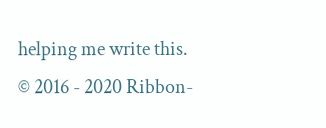helping me write this.
© 2016 - 2020 Ribbon-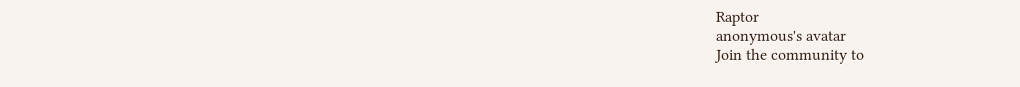Raptor
anonymous's avatar
Join the community to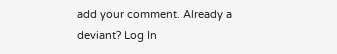add your comment. Already a deviant? Log In